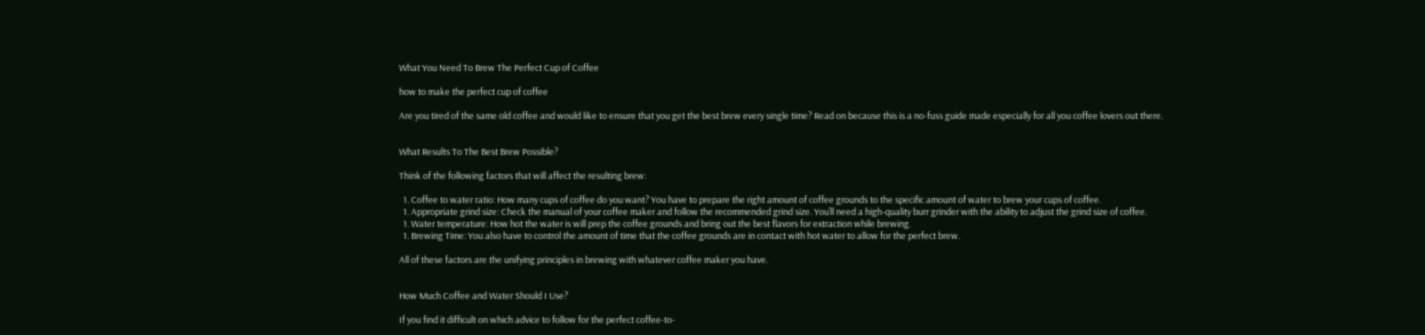What You Need To Brew The Perfect Cup of Coffee

how to make the perfect cup of coffee

Are you tired of the same old coffee and would like to ensure that you get the best brew every single time? Read on because this is a no-fuss guide made especially for all you coffee lovers out there.


What Results To The Best Brew Possible?

Think of the following factors that will affect the resulting brew:

  1. Coffee to water ratio: How many cups of coffee do you want? You have to prepare the right amount of coffee grounds to the specific amount of water to brew your cups of coffee.
  1. Appropriate grind size: Check the manual of your coffee maker and follow the recommended grind size. You’ll need a high-quality burr grinder with the ability to adjust the grind size of coffee.
  1. Water temperature: How hot the water is will prep the coffee grounds and bring out the best flavors for extraction while brewing.
  1. Brewing Time: You also have to control the amount of time that the coffee grounds are in contact with hot water to allow for the perfect brew.

All of these factors are the unifying principles in brewing with whatever coffee maker you have.


How Much Coffee and Water Should I Use?

If you find it difficult on which advice to follow for the perfect coffee-to-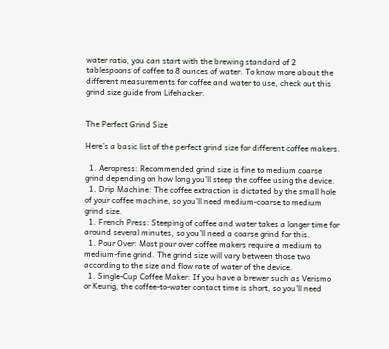water ratio, you can start with the brewing standard of 2 tablespoons of coffee to 8 ounces of water. To know more about the different measurements for coffee and water to use, check out this grind size guide from Lifehacker.


The Perfect Grind Size

Here’s a basic list of the perfect grind size for different coffee makers.

  1. Aeropress: Recommended grind size is fine to medium coarse grind depending on how long you’ll steep the coffee using the device.
  1. Drip Machine: The coffee extraction is dictated by the small hole of your coffee machine, so you’ll need medium-coarse to medium grind size.
  1. French Press: Steeping of coffee and water takes a longer time for around several minutes, so you’ll need a coarse grind for this.
  1. Pour Over: Most pour over coffee makers require a medium to medium-fine grind. The grind size will vary between those two according to the size and flow rate of water of the device.
  1. Single-Cup Coffee Maker: If you have a brewer such as Verismo or Keurig, the coffee-to-water contact time is short, so you’ll need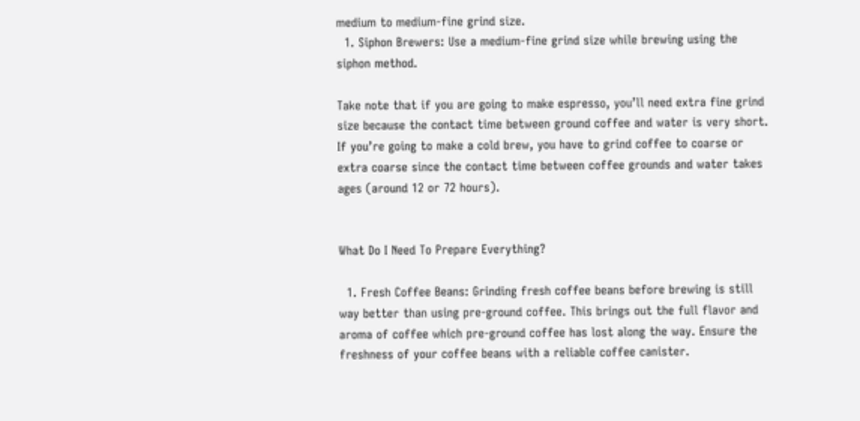medium to medium-fine grind size.
  1. Siphon Brewers: Use a medium-fine grind size while brewing using the siphon method.

Take note that if you are going to make espresso, you’ll need extra fine grind size because the contact time between ground coffee and water is very short. If you’re going to make a cold brew, you have to grind coffee to coarse or extra coarse since the contact time between coffee grounds and water takes ages (around 12 or 72 hours).


What Do I Need To Prepare Everything?

  1. Fresh Coffee Beans: Grinding fresh coffee beans before brewing is still way better than using pre-ground coffee. This brings out the full flavor and aroma of coffee which pre-ground coffee has lost along the way. Ensure the freshness of your coffee beans with a reliable coffee canister.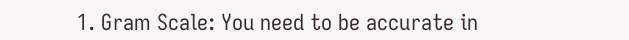1. Gram Scale: You need to be accurate in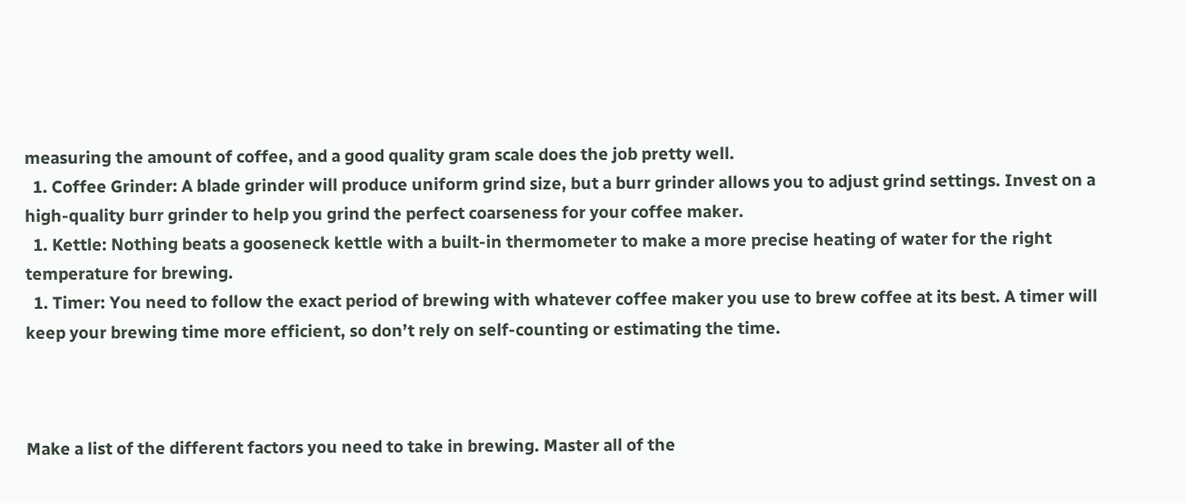measuring the amount of coffee, and a good quality gram scale does the job pretty well.
  1. Coffee Grinder: A blade grinder will produce uniform grind size, but a burr grinder allows you to adjust grind settings. Invest on a high-quality burr grinder to help you grind the perfect coarseness for your coffee maker.
  1. Kettle: Nothing beats a gooseneck kettle with a built-in thermometer to make a more precise heating of water for the right temperature for brewing.
  1. Timer: You need to follow the exact period of brewing with whatever coffee maker you use to brew coffee at its best. A timer will keep your brewing time more efficient, so don’t rely on self-counting or estimating the time.



Make a list of the different factors you need to take in brewing. Master all of the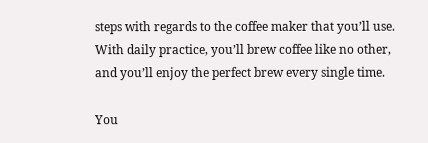steps with regards to the coffee maker that you’ll use. With daily practice, you’ll brew coffee like no other, and you’ll enjoy the perfect brew every single time.

You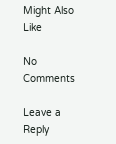Might Also Like

No Comments

Leave a Reply